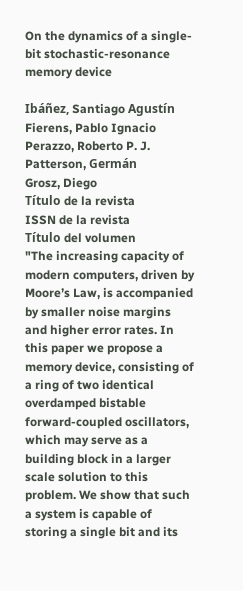On the dynamics of a single-bit stochastic-resonance memory device

Ibáñez, Santiago Agustín
Fierens, Pablo Ignacio
Perazzo, Roberto P. J.
Patterson, Germán
Grosz, Diego
Título de la revista
ISSN de la revista
Título del volumen
"The increasing capacity of modern computers, driven by Moore’s Law, is accompanied by smaller noise margins and higher error rates. In this paper we propose a memory device, consisting of a ring of two identical overdamped bistable forward-coupled oscillators, which may serve as a building block in a larger scale solution to this problem. We show that such a system is capable of storing a single bit and its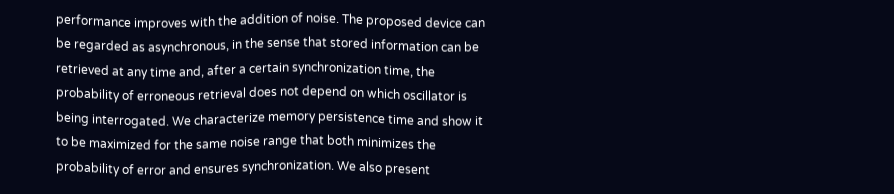performance improves with the addition of noise. The proposed device can be regarded as asynchronous, in the sense that stored information can be retrieved at any time and, after a certain synchronization time, the probability of erroneous retrieval does not depend on which oscillator is being interrogated. We characterize memory persistence time and show it to be maximized for the same noise range that both minimizes the probability of error and ensures synchronization. We also present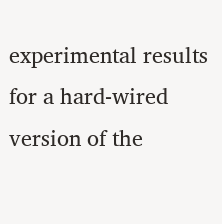experimental results for a hard-wired version of the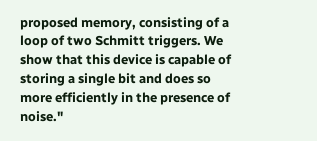proposed memory, consisting of a loop of two Schmitt triggers. We show that this device is capable of storing a single bit and does so more efficiently in the presence of noise."